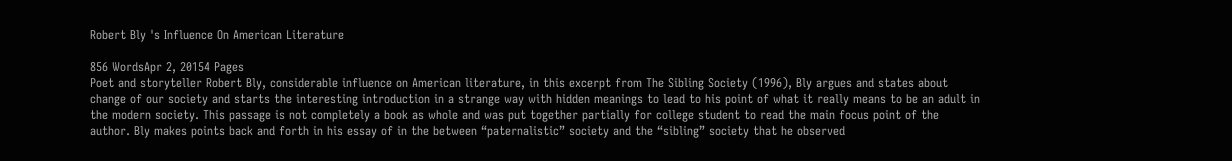Robert Bly 's Influence On American Literature

856 WordsApr 2, 20154 Pages
Poet and storyteller Robert Bly, considerable influence on American literature, in this excerpt from The Sibling Society (1996), Bly argues and states about change of our society and starts the interesting introduction in a strange way with hidden meanings to lead to his point of what it really means to be an adult in the modern society. This passage is not completely a book as whole and was put together partially for college student to read the main focus point of the author. Bly makes points back and forth in his essay of in the between “paternalistic” society and the “sibling” society that he observed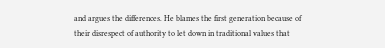and argues the differences. He blames the first generation because of their disrespect of authority to let down in traditional values that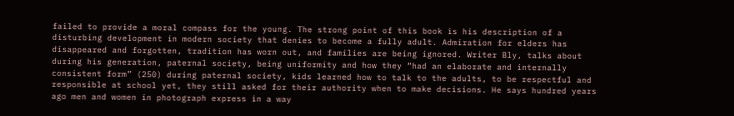failed to provide a moral compass for the young. The strong point of this book is his description of a disturbing development in modern society that denies to become a fully adult. Admiration for elders has disappeared and forgotten, tradition has worn out, and families are being ignored. Writer Bly, talks about during his generation, paternal society, being uniformity and how they “had an elaborate and internally consistent form” (250) during paternal society, kids learned how to talk to the adults, to be respectful and responsible at school yet, they still asked for their authority when to make decisions. He says hundred years ago men and women in photograph express in a way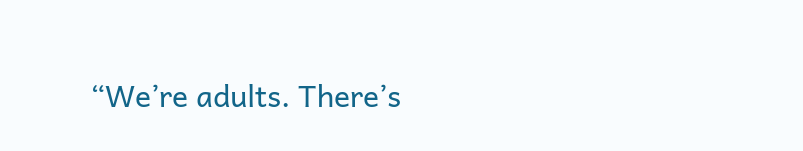“We’re adults. There’s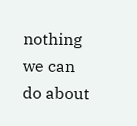nothing we can do about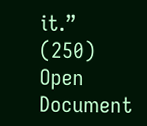it.” (250)
Open Document